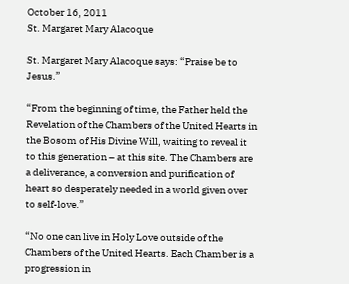October 16, 2011
St. Margaret Mary Alacoque

St. Margaret Mary Alacoque says: “Praise be to Jesus.”

“From the beginning of time, the Father held the Revelation of the Chambers of the United Hearts in the Bosom of His Divine Will, waiting to reveal it to this generation – at this site. The Chambers are a deliverance, a conversion and purification of heart so desperately needed in a world given over to self-love.”

“No one can live in Holy Love outside of the Chambers of the United Hearts. Each Chamber is a progression in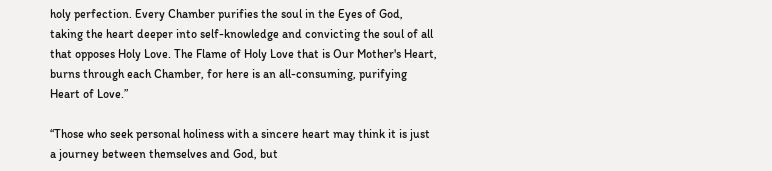holy perfection. Every Chamber purifies the soul in the Eyes of God, taking the heart deeper into self-knowledge and convicting the soul of all that opposes Holy Love. The Flame of Holy Love that is Our Mother's Heart, burns through each Chamber, for here is an all-consuming, purifying Heart of Love.”

“Those who seek personal holiness with a sincere heart may think it is just a journey between themselves and God, but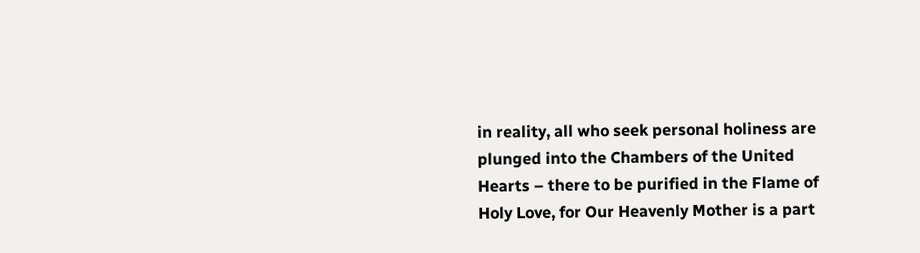in reality, all who seek personal holiness are plunged into the Chambers of the United Hearts – there to be purified in the Flame of Holy Love, for Our Heavenly Mother is a part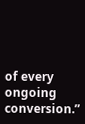of every ongoing conversion.”